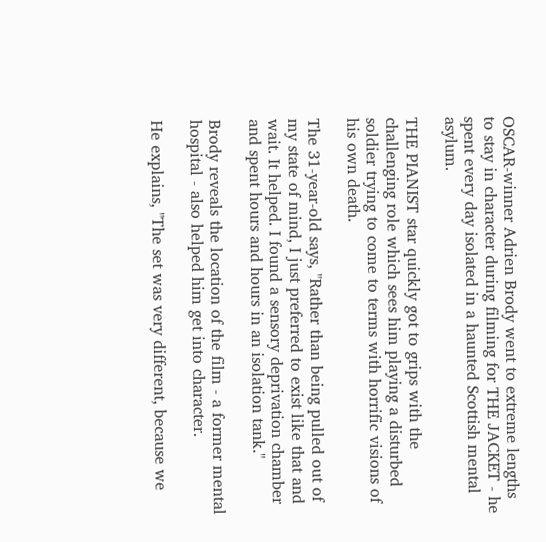OSCAR-winner Adrien Brody went to extreme lengths to stay in character during filming for THE JACKET - he spent every day isolated in a haunted Scottish mental asylum.

THE PIANIST star quickly got to grips with the challenging role which sees him playing a disturbed soldier trying to come to terms with horrific visions of his own death.

The 31-year-old says, "Rather than being pulled out of my state of mind, I just preferred to exist like that and wait. It helped. I found a sensory deprivation chamber and spent hours and hours in an isolation tank."

Brody reveals the location of the film - a former mental hospital - also helped him get into character.

He explains, "The set was very different, because we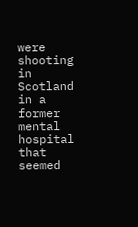were shooting in Scotland in a former mental hospital that seemed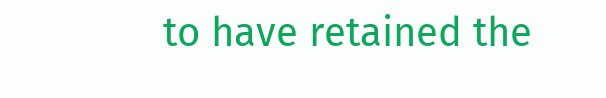to have retained the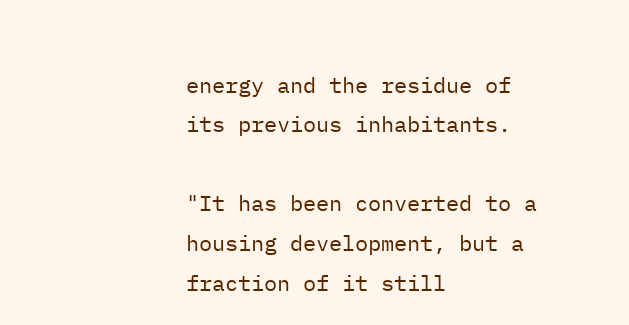energy and the residue of its previous inhabitants.

"It has been converted to a housing development, but a fraction of it still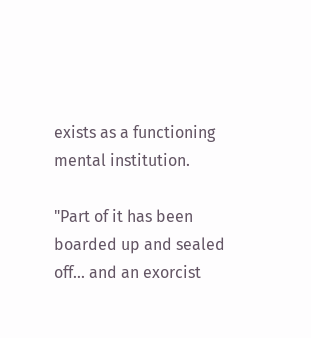exists as a functioning mental institution.

"Part of it has been boarded up and sealed off... and an exorcist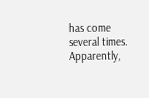has come several times. Apparently,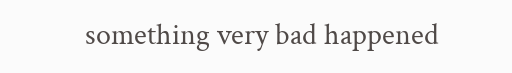something very bad happened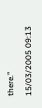there."

15/03/2005 09:13